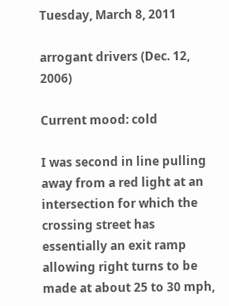Tuesday, March 8, 2011

arrogant drivers (Dec. 12, 2006)

Current mood: cold

I was second in line pulling away from a red light at an intersection for which the crossing street has essentially an exit ramp allowing right turns to be made at about 25 to 30 mph,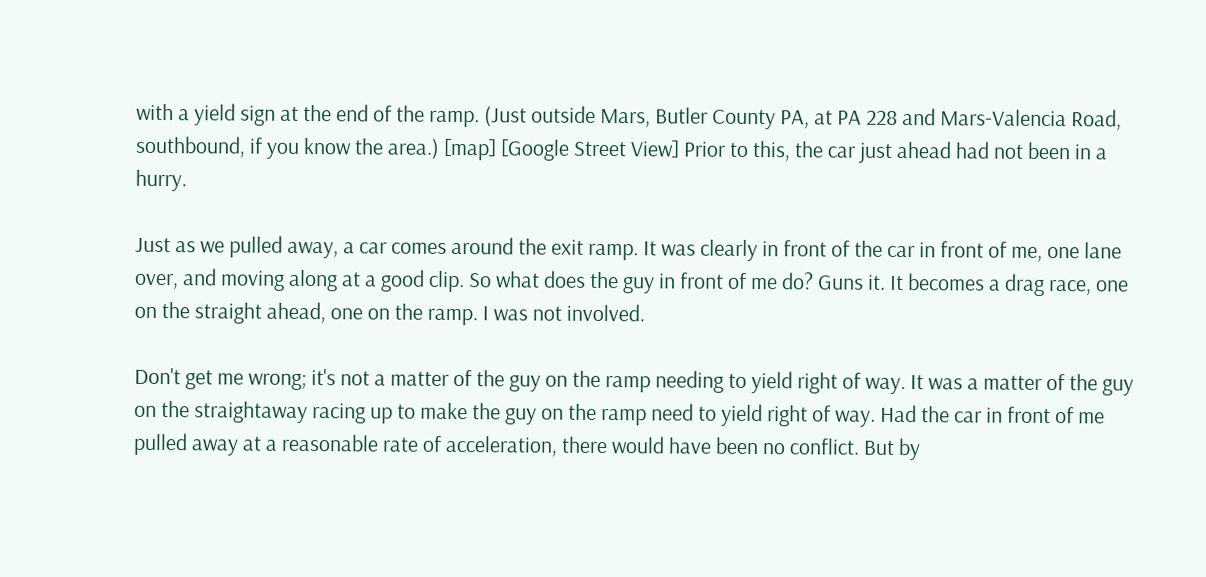with a yield sign at the end of the ramp. (Just outside Mars, Butler County PA, at PA 228 and Mars-Valencia Road, southbound, if you know the area.) [map] [Google Street View] Prior to this, the car just ahead had not been in a hurry.

Just as we pulled away, a car comes around the exit ramp. It was clearly in front of the car in front of me, one lane over, and moving along at a good clip. So what does the guy in front of me do? Guns it. It becomes a drag race, one on the straight ahead, one on the ramp. I was not involved.

Don't get me wrong; it's not a matter of the guy on the ramp needing to yield right of way. It was a matter of the guy on the straightaway racing up to make the guy on the ramp need to yield right of way. Had the car in front of me pulled away at a reasonable rate of acceleration, there would have been no conflict. But by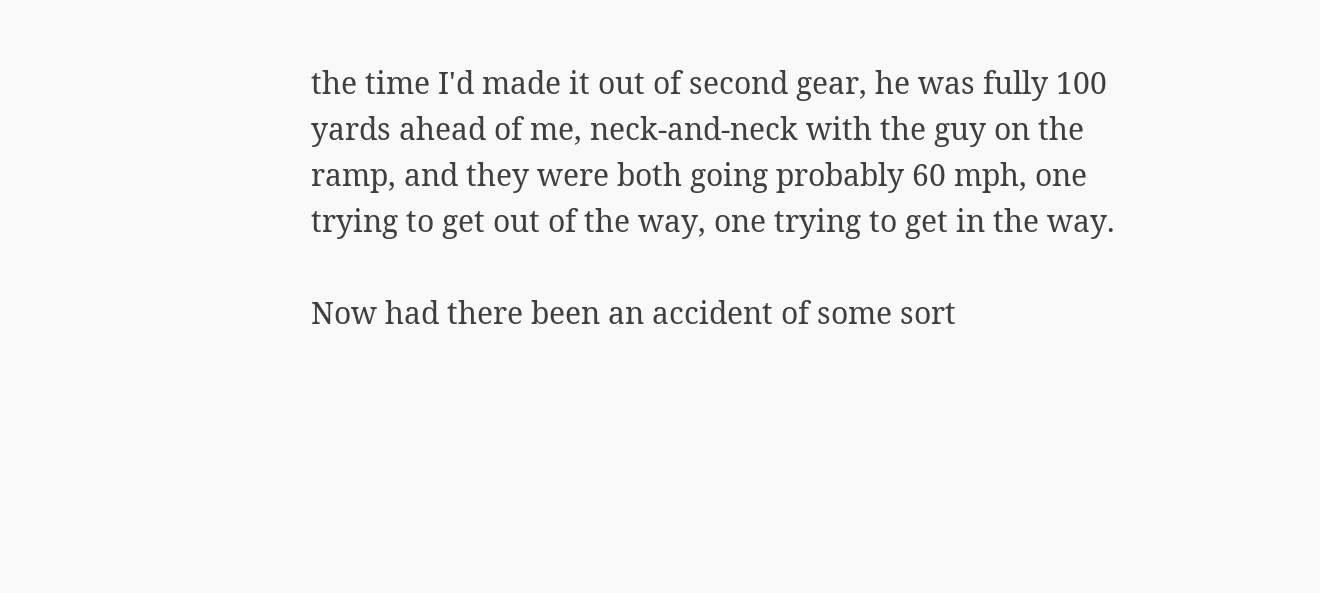the time I'd made it out of second gear, he was fully 100 yards ahead of me, neck-and-neck with the guy on the ramp, and they were both going probably 60 mph, one trying to get out of the way, one trying to get in the way.

Now had there been an accident of some sort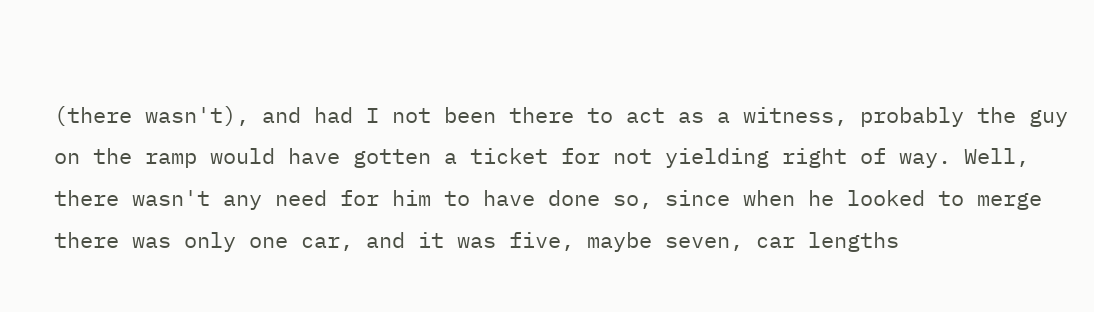(there wasn't), and had I not been there to act as a witness, probably the guy on the ramp would have gotten a ticket for not yielding right of way. Well, there wasn't any need for him to have done so, since when he looked to merge there was only one car, and it was five, maybe seven, car lengths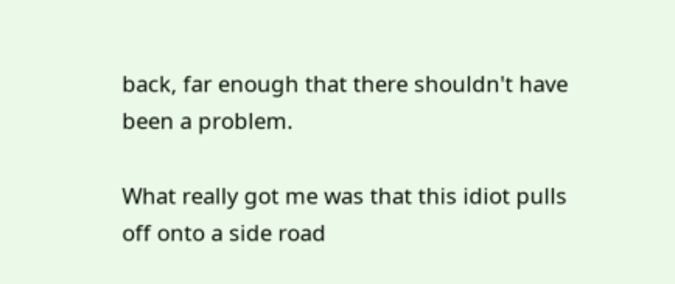back, far enough that there shouldn't have been a problem.

What really got me was that this idiot pulls off onto a side road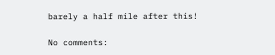barely a half mile after this!

No comments: